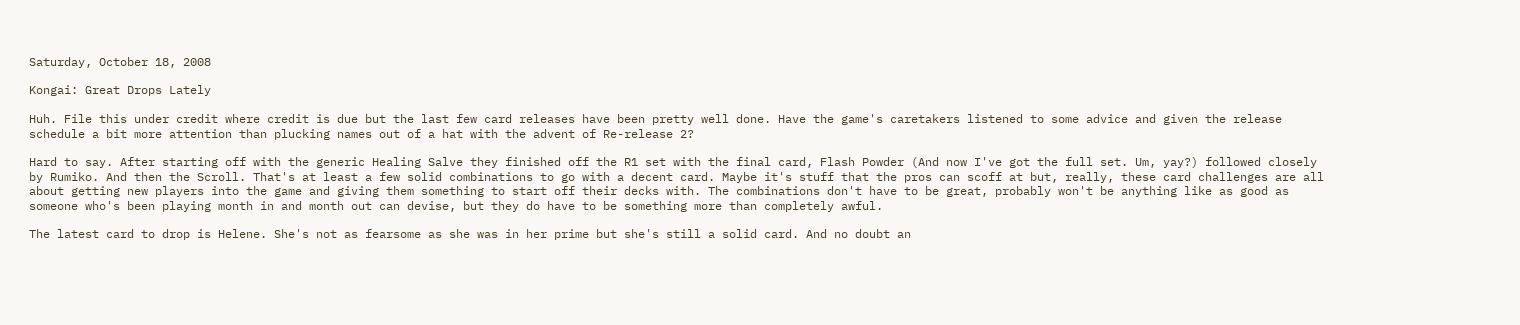Saturday, October 18, 2008

Kongai: Great Drops Lately

Huh. File this under credit where credit is due but the last few card releases have been pretty well done. Have the game's caretakers listened to some advice and given the release schedule a bit more attention than plucking names out of a hat with the advent of Re-release 2?

Hard to say. After starting off with the generic Healing Salve they finished off the R1 set with the final card, Flash Powder (And now I've got the full set. Um, yay?) followed closely by Rumiko. And then the Scroll. That's at least a few solid combinations to go with a decent card. Maybe it's stuff that the pros can scoff at but, really, these card challenges are all about getting new players into the game and giving them something to start off their decks with. The combinations don't have to be great, probably won't be anything like as good as someone who's been playing month in and month out can devise, but they do have to be something more than completely awful.

The latest card to drop is Helene. She's not as fearsome as she was in her prime but she's still a solid card. And no doubt an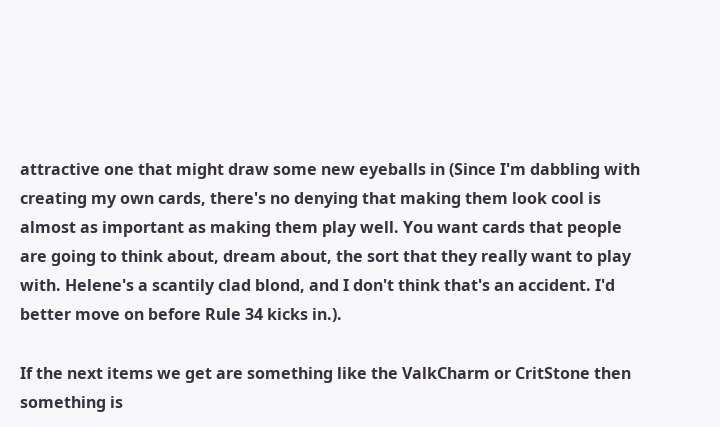attractive one that might draw some new eyeballs in (Since I'm dabbling with creating my own cards, there's no denying that making them look cool is almost as important as making them play well. You want cards that people are going to think about, dream about, the sort that they really want to play with. Helene's a scantily clad blond, and I don't think that's an accident. I'd better move on before Rule 34 kicks in.).

If the next items we get are something like the ValkCharm or CritStone then something is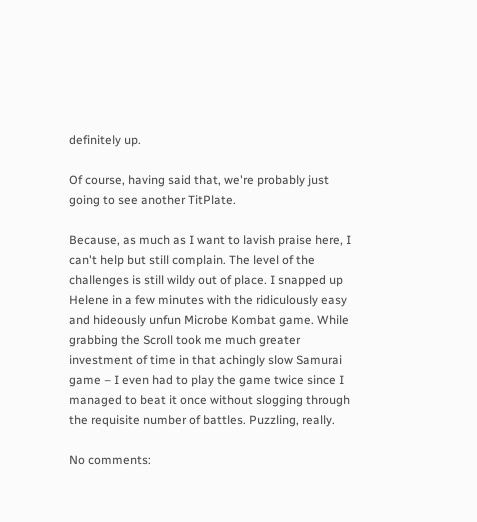definitely up.

Of course, having said that, we're probably just going to see another TitPlate.

Because, as much as I want to lavish praise here, I can't help but still complain. The level of the challenges is still wildy out of place. I snapped up Helene in a few minutes with the ridiculously easy and hideously unfun Microbe Kombat game. While grabbing the Scroll took me much greater investment of time in that achingly slow Samurai game – I even had to play the game twice since I managed to beat it once without slogging through the requisite number of battles. Puzzling, really.

No comments: